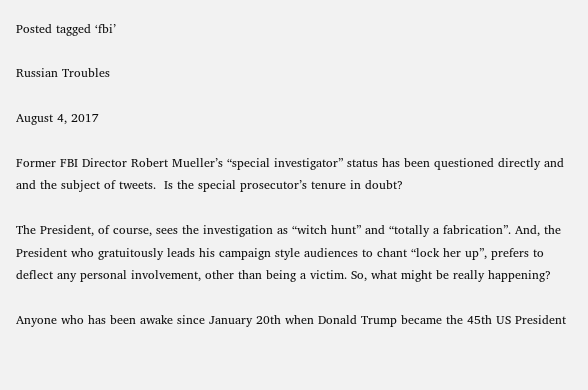Posted tagged ‘fbi’

Russian Troubles

August 4, 2017

Former FBI Director Robert Mueller’s “special investigator” status has been questioned directly and and the subject of tweets.  Is the special prosecutor’s tenure in doubt?

The President, of course, sees the investigation as “witch hunt” and “totally a fabrication”. And, the President who gratuitously leads his campaign style audiences to chant “lock her up”, prefers to deflect any personal involvement, other than being a victim. So, what might be really happening?

Anyone who has been awake since January 20th when Donald Trump became the 45th US President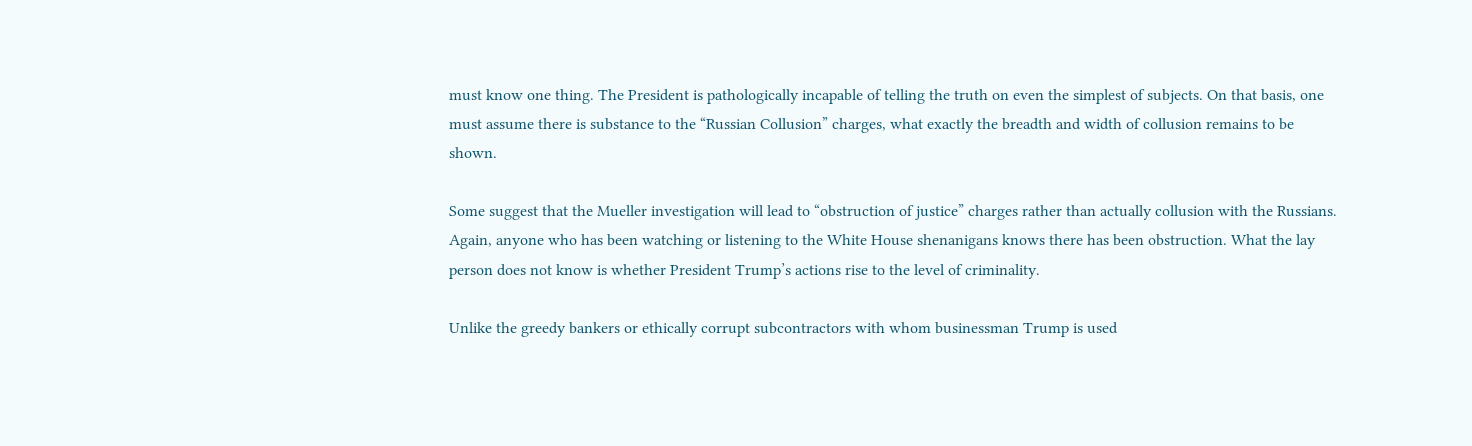must know one thing. The President is pathologically incapable of telling the truth on even the simplest of subjects. On that basis, one must assume there is substance to the “Russian Collusion” charges, what exactly the breadth and width of collusion remains to be shown.

Some suggest that the Mueller investigation will lead to “obstruction of justice” charges rather than actually collusion with the Russians. Again, anyone who has been watching or listening to the White House shenanigans knows there has been obstruction. What the lay person does not know is whether President Trump’s actions rise to the level of criminality.

Unlike the greedy bankers or ethically corrupt subcontractors with whom businessman Trump is used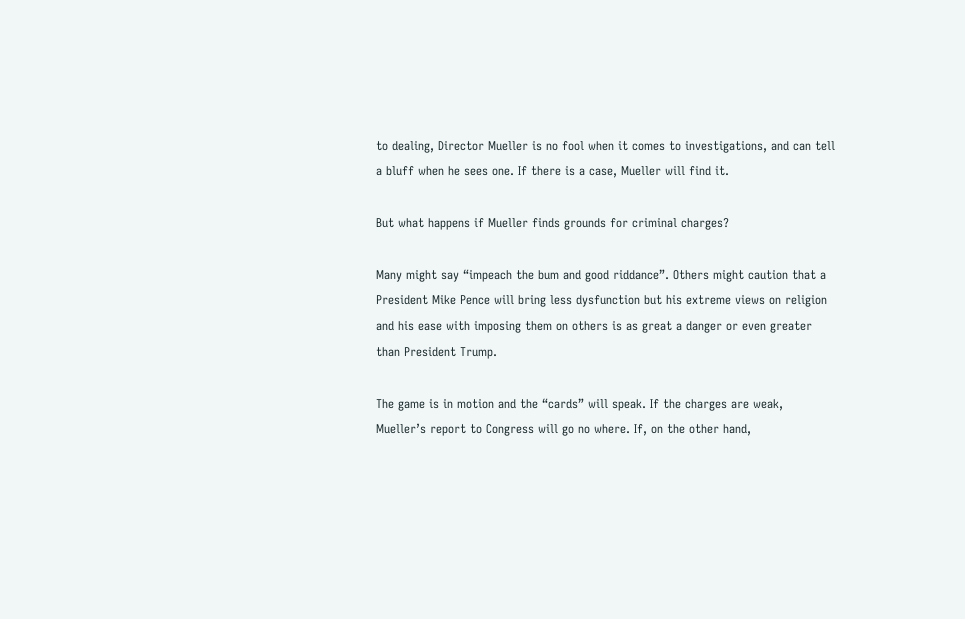to dealing, Director Mueller is no fool when it comes to investigations, and can tell a bluff when he sees one. If there is a case, Mueller will find it.

But what happens if Mueller finds grounds for criminal charges?

Many might say “impeach the bum and good riddance”. Others might caution that a President Mike Pence will bring less dysfunction but his extreme views on religion and his ease with imposing them on others is as great a danger or even greater than President Trump.

The game is in motion and the “cards” will speak. If the charges are weak, Mueller’s report to Congress will go no where. If, on the other hand,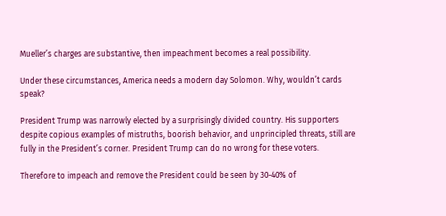Mueller’s charges are substantive, then impeachment becomes a real possibility.

Under these circumstances, America needs a modern day Solomon. Why, wouldn’t cards speak?

President Trump was narrowly elected by a surprisingly divided country. His supporters despite copious examples of mistruths, boorish behavior, and unprincipled threats, still are fully in the President’s corner. President Trump can do no wrong for these voters.

Therefore to impeach and remove the President could be seen by 30-40% of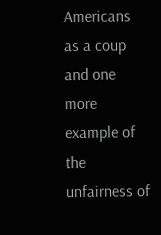Americans as a coup and one more example of the unfairness of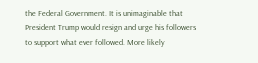the Federal Government. It is unimaginable that President Trump would resign and urge his followers to support what ever followed. More likely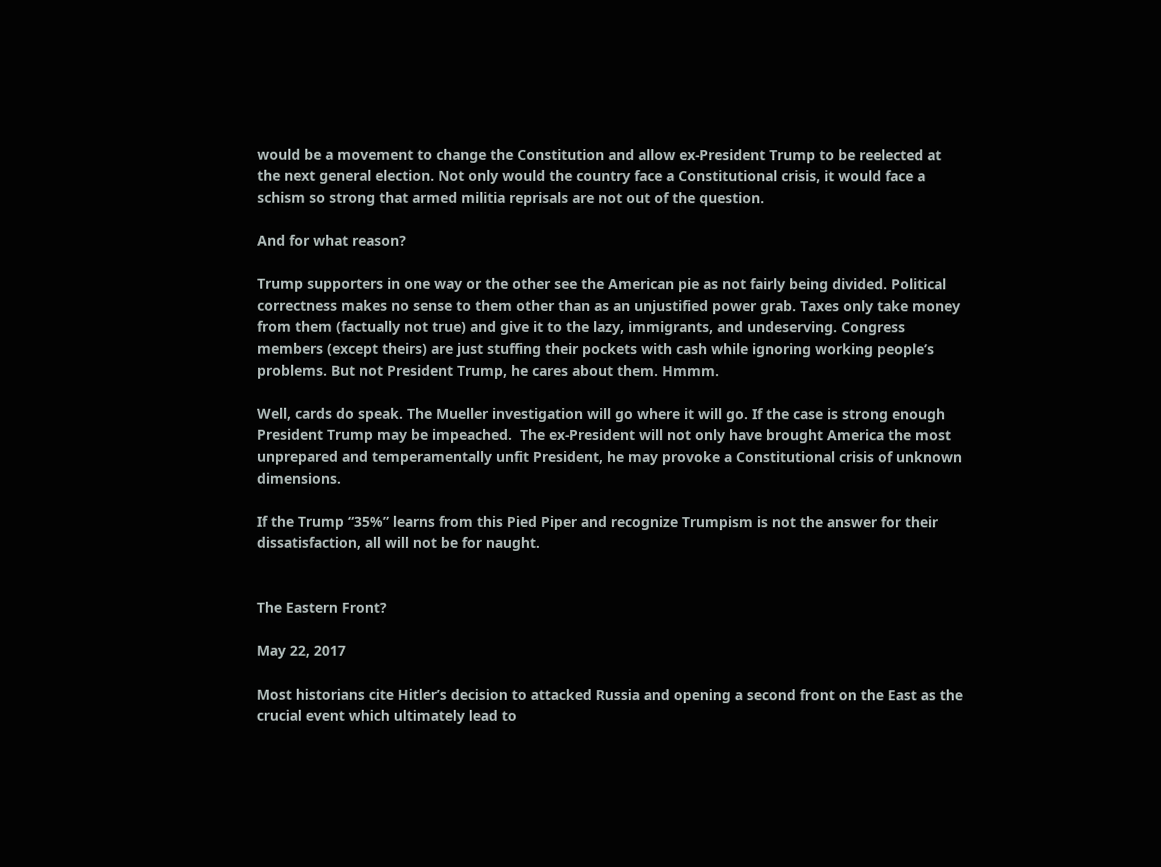would be a movement to change the Constitution and allow ex-President Trump to be reelected at the next general election. Not only would the country face a Constitutional crisis, it would face a schism so strong that armed militia reprisals are not out of the question.

And for what reason?

Trump supporters in one way or the other see the American pie as not fairly being divided. Political correctness makes no sense to them other than as an unjustified power grab. Taxes only take money from them (factually not true) and give it to the lazy, immigrants, and undeserving. Congress members (except theirs) are just stuffing their pockets with cash while ignoring working people’s problems. But not President Trump, he cares about them. Hmmm.

Well, cards do speak. The Mueller investigation will go where it will go. If the case is strong enough President Trump may be impeached.  The ex-President will not only have brought America the most unprepared and temperamentally unfit President, he may provoke a Constitutional crisis of unknown dimensions.

If the Trump “35%” learns from this Pied Piper and recognize Trumpism is not the answer for their dissatisfaction, all will not be for naught.


The Eastern Front?

May 22, 2017

Most historians cite Hitler’s decision to attacked Russia and opening a second front on the East as the crucial event which ultimately lead to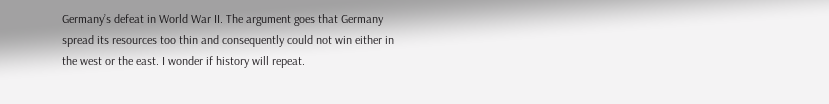Germany’s defeat in World War II. The argument goes that Germany spread its resources too thin and consequently could not win either in the west or the east. I wonder if history will repeat.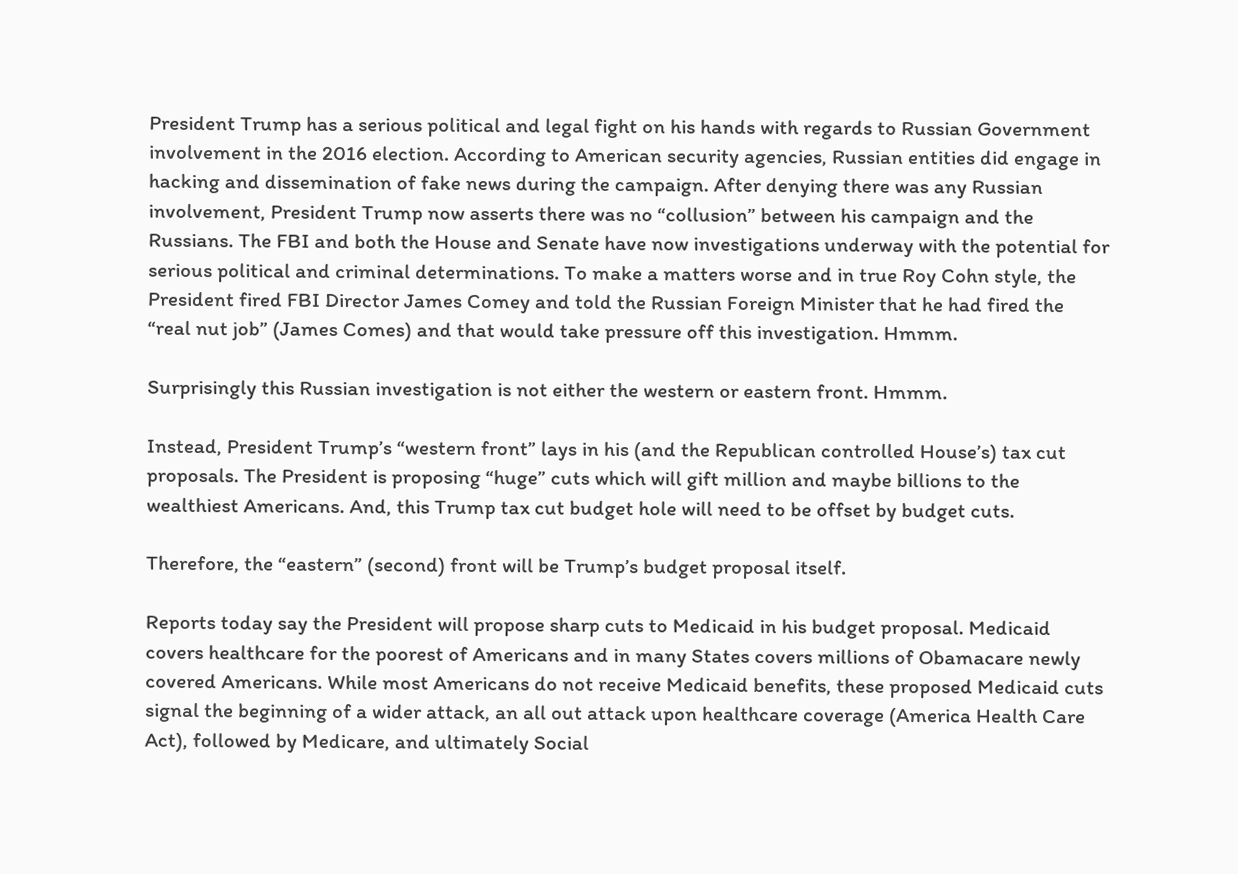President Trump has a serious political and legal fight on his hands with regards to Russian Government involvement in the 2016 election. According to American security agencies, Russian entities did engage in hacking and dissemination of fake news during the campaign. After denying there was any Russian involvement, President Trump now asserts there was no “collusion” between his campaign and the Russians. The FBI and both the House and Senate have now investigations underway with the potential for serious political and criminal determinations. To make a matters worse and in true Roy Cohn style, the President fired FBI Director James Comey and told the Russian Foreign Minister that he had fired the “real nut job” (James Comes) and that would take pressure off this investigation. Hmmm.

Surprisingly this Russian investigation is not either the western or eastern front. Hmmm.

Instead, President Trump’s “western front” lays in his (and the Republican controlled House’s) tax cut proposals. The President is proposing “huge” cuts which will gift million and maybe billions to the wealthiest Americans. And, this Trump tax cut budget hole will need to be offset by budget cuts.

Therefore, the “eastern” (second) front will be Trump’s budget proposal itself.

Reports today say the President will propose sharp cuts to Medicaid in his budget proposal. Medicaid covers healthcare for the poorest of Americans and in many States covers millions of Obamacare newly covered Americans. While most Americans do not receive Medicaid benefits, these proposed Medicaid cuts signal the beginning of a wider attack, an all out attack upon healthcare coverage (America Health Care Act), followed by Medicare, and ultimately Social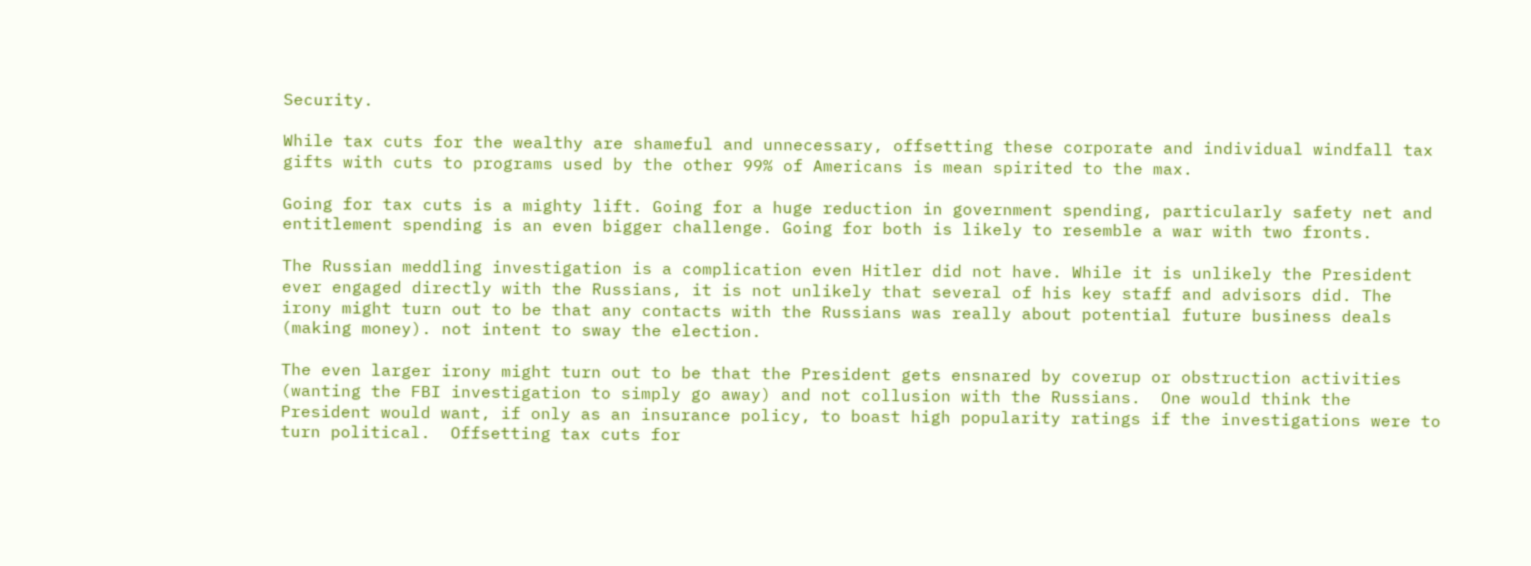Security.

While tax cuts for the wealthy are shameful and unnecessary, offsetting these corporate and individual windfall tax gifts with cuts to programs used by the other 99% of Americans is mean spirited to the max.

Going for tax cuts is a mighty lift. Going for a huge reduction in government spending, particularly safety net and entitlement spending is an even bigger challenge. Going for both is likely to resemble a war with two fronts.

The Russian meddling investigation is a complication even Hitler did not have. While it is unlikely the President ever engaged directly with the Russians, it is not unlikely that several of his key staff and advisors did. The irony might turn out to be that any contacts with the Russians was really about potential future business deals (making money). not intent to sway the election.

The even larger irony might turn out to be that the President gets ensnared by coverup or obstruction activities (wanting the FBI investigation to simply go away) and not collusion with the Russians.  One would think the President would want, if only as an insurance policy, to boast high popularity ratings if the investigations were to turn political.  Offsetting tax cuts for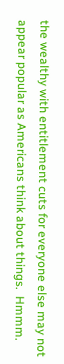the wealthy with entitlement cuts for everyone else may not appear popular as Americans think about things.  Hmmm.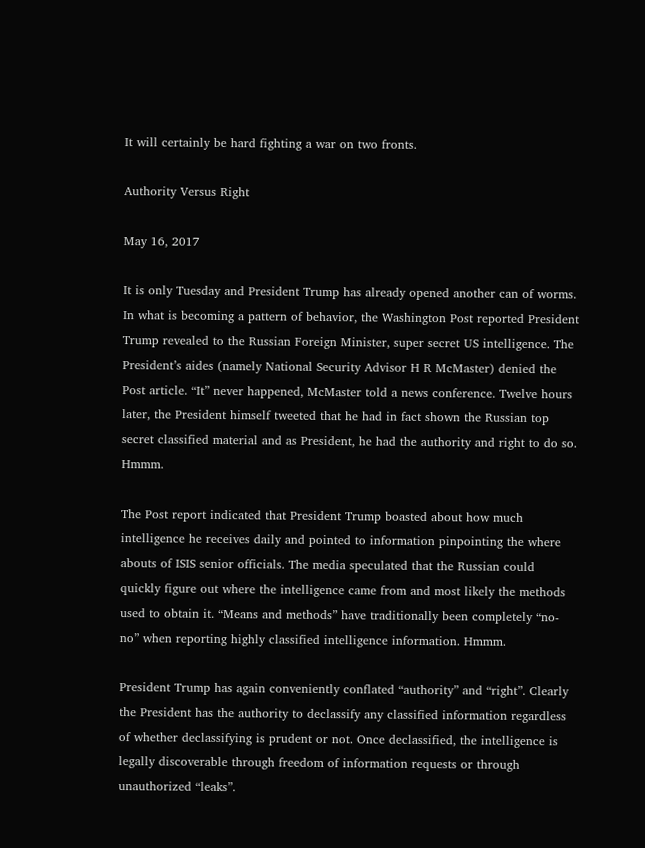It will certainly be hard fighting a war on two fronts.

Authority Versus Right

May 16, 2017

It is only Tuesday and President Trump has already opened another can of worms. In what is becoming a pattern of behavior, the Washington Post reported President Trump revealed to the Russian Foreign Minister, super secret US intelligence. The President’s aides (namely National Security Advisor H R McMaster) denied the Post article. “It” never happened, McMaster told a news conference. Twelve hours later, the President himself tweeted that he had in fact shown the Russian top secret classified material and as President, he had the authority and right to do so. Hmmm.

The Post report indicated that President Trump boasted about how much intelligence he receives daily and pointed to information pinpointing the where abouts of ISIS senior officials. The media speculated that the Russian could quickly figure out where the intelligence came from and most likely the methods used to obtain it. “Means and methods” have traditionally been completely “no-no” when reporting highly classified intelligence information. Hmmm.

President Trump has again conveniently conflated “authority” and “right”. Clearly the President has the authority to declassify any classified information regardless of whether declassifying is prudent or not. Once declassified, the intelligence is legally discoverable through freedom of information requests or through unauthorized “leaks”.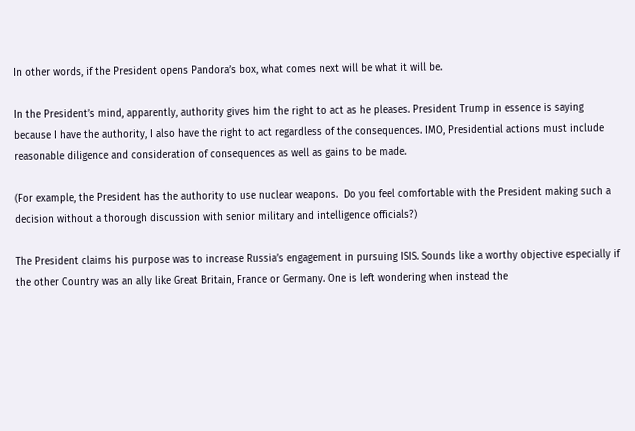In other words, if the President opens Pandora’s box, what comes next will be what it will be.

In the President’s mind, apparently, authority gives him the right to act as he pleases. President Trump in essence is saying because I have the authority, I also have the right to act regardless of the consequences. IMO, Presidential actions must include reasonable diligence and consideration of consequences as well as gains to be made.

(For example, the President has the authority to use nuclear weapons.  Do you feel comfortable with the President making such a decision without a thorough discussion with senior military and intelligence officials?)

The President claims his purpose was to increase Russia’s engagement in pursuing ISIS. Sounds like a worthy objective especially if the other Country was an ally like Great Britain, France or Germany. One is left wondering when instead the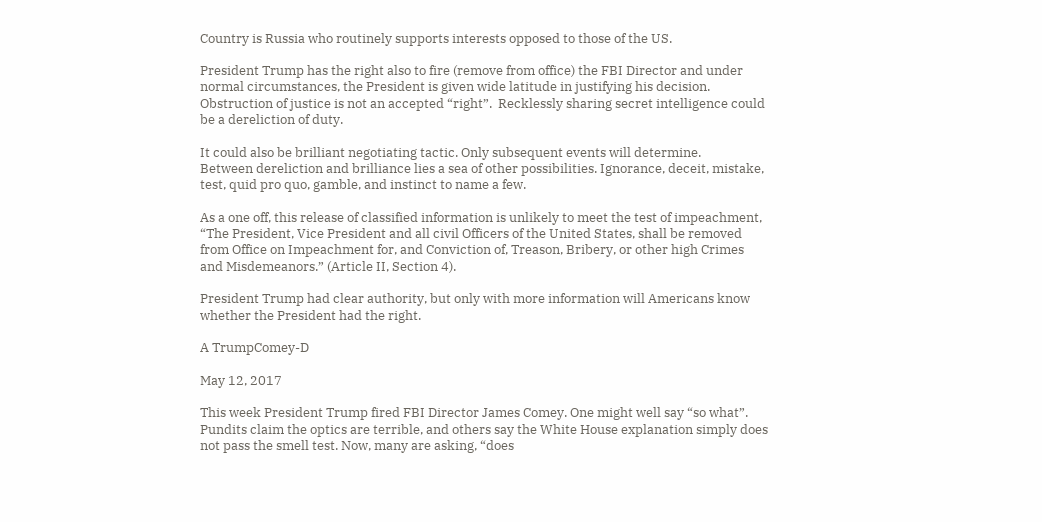Country is Russia who routinely supports interests opposed to those of the US.

President Trump has the right also to fire (remove from office) the FBI Director and under normal circumstances, the President is given wide latitude in justifying his decision. Obstruction of justice is not an accepted “right”.  Recklessly sharing secret intelligence could be a dereliction of duty.

It could also be brilliant negotiating tactic. Only subsequent events will determine.
Between dereliction and brilliance lies a sea of other possibilities. Ignorance, deceit, mistake, test, quid pro quo, gamble, and instinct to name a few.

As a one off, this release of classified information is unlikely to meet the test of impeachment, “The President, Vice President and all civil Officers of the United States, shall be removed from Office on Impeachment for, and Conviction of, Treason, Bribery, or other high Crimes and Misdemeanors.” (Article II, Section 4).

President Trump had clear authority, but only with more information will Americans know whether the President had the right.

A TrumpComey-D

May 12, 2017

This week President Trump fired FBI Director James Comey. One might well say “so what”. Pundits claim the optics are terrible, and others say the White House explanation simply does not pass the smell test. Now, many are asking, “does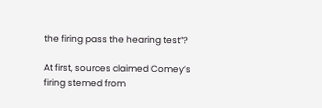the firing pass the hearing test”?

At first, sources claimed Comey’s firing stemed from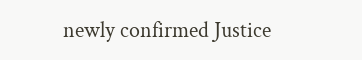newly confirmed Justice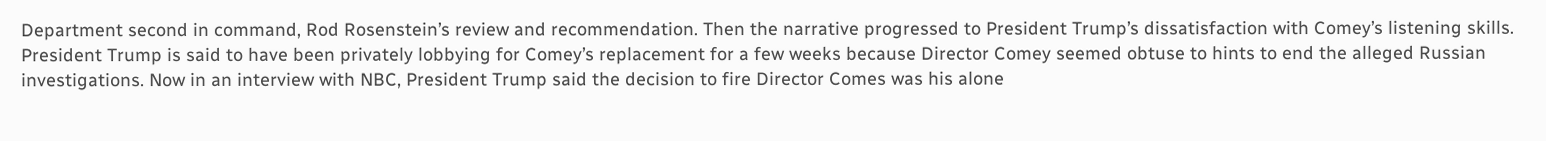Department second in command, Rod Rosenstein’s review and recommendation. Then the narrative progressed to President Trump’s dissatisfaction with Comey’s listening skills. President Trump is said to have been privately lobbying for Comey’s replacement for a few weeks because Director Comey seemed obtuse to hints to end the alleged Russian investigations. Now in an interview with NBC, President Trump said the decision to fire Director Comes was his alone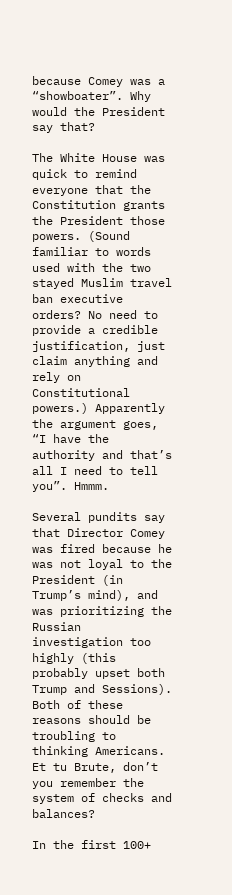because Comey was a “showboater”. Why would the President say that?

The White House was quick to remind everyone that the Constitution grants the President those powers. (Sound familiar to words used with the two stayed Muslim travel ban executive orders? No need to provide a credible justification, just claim anything and rely on Constitutional powers.) Apparently the argument goes, “I have the authority and that’s all I need to tell you”. Hmmm.

Several pundits say that Director Comey was fired because he was not loyal to the President (in Trump’s mind), and was prioritizing the Russian investigation too highly (this probably upset both Trump and Sessions). Both of these reasons should be troubling to thinking Americans. Et tu Brute, don’t you remember the system of checks and balances?

In the first 100+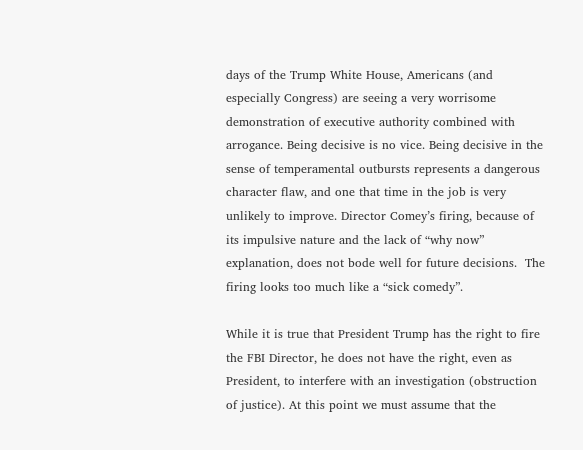days of the Trump White House, Americans (and especially Congress) are seeing a very worrisome demonstration of executive authority combined with arrogance. Being decisive is no vice. Being decisive in the sense of temperamental outbursts represents a dangerous character flaw, and one that time in the job is very unlikely to improve. Director Comey’s firing, because of its impulsive nature and the lack of “why now” explanation, does not bode well for future decisions.  The firing looks too much like a “sick comedy”.

While it is true that President Trump has the right to fire the FBI Director, he does not have the right, even as President, to interfere with an investigation (obstruction of justice). At this point we must assume that the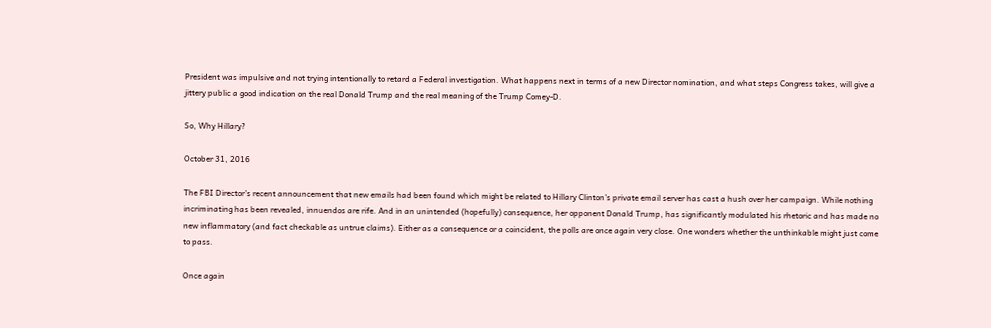President was impulsive and not trying intentionally to retard a Federal investigation. What happens next in terms of a new Director nomination, and what steps Congress takes, will give a jittery public a good indication on the real Donald Trump and the real meaning of the Trump Comey-D.

So, Why Hillary?

October 31, 2016

The FBI Director’s recent announcement that new emails had been found which might be related to Hillary Clinton’s private email server has cast a hush over her campaign. While nothing incriminating has been revealed, innuendos are rife. And in an unintended (hopefully) consequence, her opponent Donald Trump, has significantly modulated his rhetoric and has made no new inflammatory (and fact checkable as untrue claims). Either as a consequence or a coincident, the polls are once again very close. One wonders whether the unthinkable might just come to pass.

Once again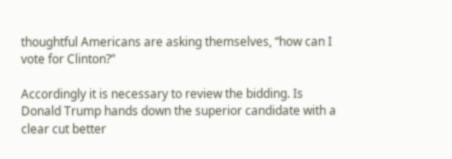thoughtful Americans are asking themselves, “how can I vote for Clinton?”

Accordingly it is necessary to review the bidding. Is Donald Trump hands down the superior candidate with a clear cut better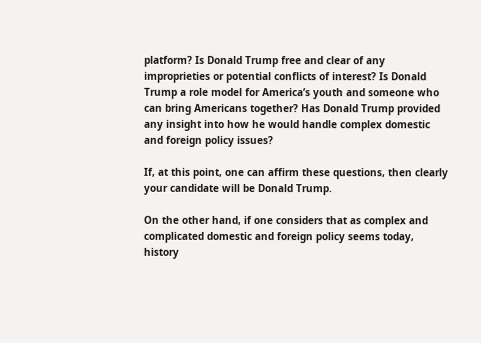platform? Is Donald Trump free and clear of any improprieties or potential conflicts of interest? Is Donald Trump a role model for America’s youth and someone who can bring Americans together? Has Donald Trump provided any insight into how he would handle complex domestic and foreign policy issues?

If, at this point, one can affirm these questions, then clearly your candidate will be Donald Trump.

On the other hand, if one considers that as complex and complicated domestic and foreign policy seems today, history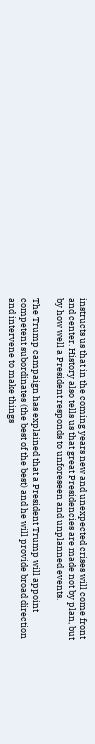instructs us that in the coming years new and unexpected crises will come front and center. History also tells us that great Presidencies are made not by plan, but by how well a President responds to unforeseen and unplanned events.

The Trump campaign has explained that a President Trump will appoint competent subordinates (the best of the best) and he will provide broad direction and intervene to make things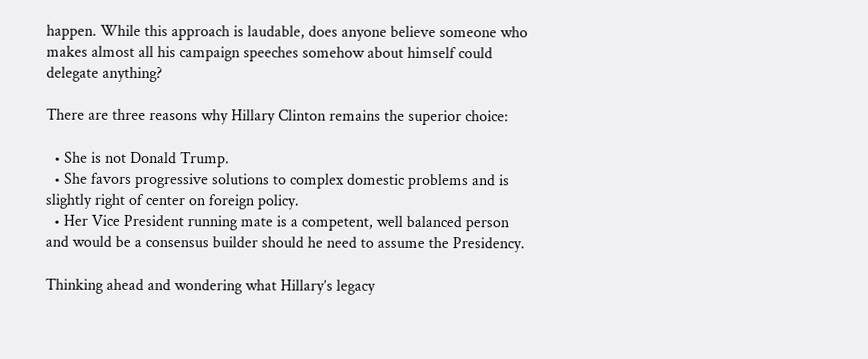happen. While this approach is laudable, does anyone believe someone who makes almost all his campaign speeches somehow about himself could delegate anything?

There are three reasons why Hillary Clinton remains the superior choice:

  • She is not Donald Trump.
  • She favors progressive solutions to complex domestic problems and is slightly right of center on foreign policy.
  • Her Vice President running mate is a competent, well balanced person and would be a consensus builder should he need to assume the Presidency.

Thinking ahead and wondering what Hillary’s legacy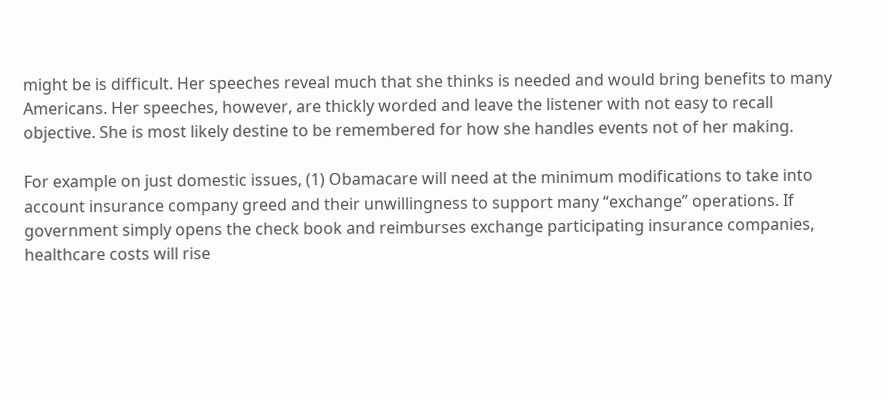might be is difficult. Her speeches reveal much that she thinks is needed and would bring benefits to many Americans. Her speeches, however, are thickly worded and leave the listener with not easy to recall objective. She is most likely destine to be remembered for how she handles events not of her making.

For example on just domestic issues, (1) Obamacare will need at the minimum modifications to take into account insurance company greed and their unwillingness to support many “exchange” operations. If government simply opens the check book and reimburses exchange participating insurance companies, healthcare costs will rise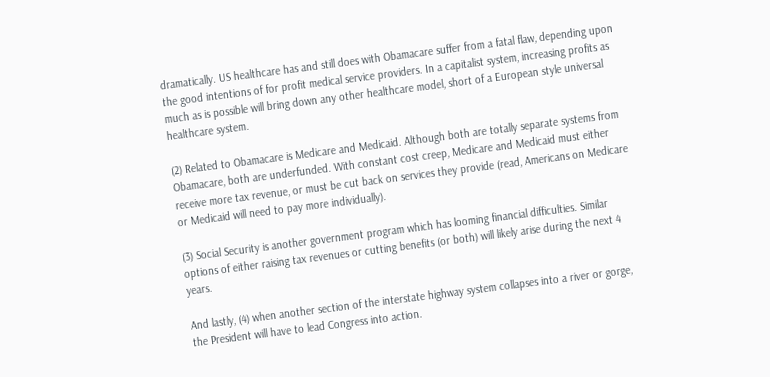dramatically. US healthcare has and still does with Obamacare suffer from a fatal flaw, depending upon the good intentions of for profit medical service providers. In a capitalist system, increasing profits as much as is possible will bring down any other healthcare model, short of a European style universal healthcare system.

(2) Related to Obamacare is Medicare and Medicaid. Although both are totally separate systems from Obamacare, both are underfunded. With constant cost creep, Medicare and Medicaid must either receive more tax revenue, or must be cut back on services they provide (read, Americans on Medicare or Medicaid will need to pay more individually).

(3) Social Security is another government program which has looming financial difficulties. Similar options of either raising tax revenues or cutting benefits (or both) will likely arise during the next 4 years.

And lastly, (4) when another section of the interstate highway system collapses into a river or gorge, the President will have to lead Congress into action.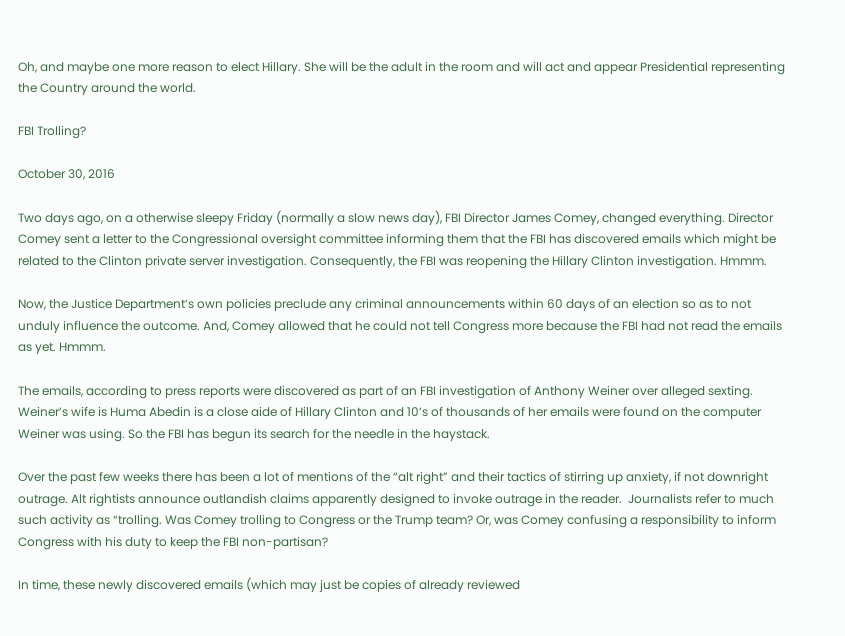Oh, and maybe one more reason to elect Hillary. She will be the adult in the room and will act and appear Presidential representing the Country around the world.

FBI Trolling?

October 30, 2016

Two days ago, on a otherwise sleepy Friday (normally a slow news day), FBI Director James Comey, changed everything. Director Comey sent a letter to the Congressional oversight committee informing them that the FBI has discovered emails which might be related to the Clinton private server investigation. Consequently, the FBI was reopening the Hillary Clinton investigation. Hmmm.

Now, the Justice Department’s own policies preclude any criminal announcements within 60 days of an election so as to not unduly influence the outcome. And, Comey allowed that he could not tell Congress more because the FBI had not read the emails as yet. Hmmm.

The emails, according to press reports were discovered as part of an FBI investigation of Anthony Weiner over alleged sexting. Weiner’s wife is Huma Abedin is a close aide of Hillary Clinton and 10’s of thousands of her emails were found on the computer Weiner was using. So the FBI has begun its search for the needle in the haystack.

Over the past few weeks there has been a lot of mentions of the “alt right” and their tactics of stirring up anxiety, if not downright outrage. Alt rightists announce outlandish claims apparently designed to invoke outrage in the reader.  Journalists refer to much such activity as “trolling. Was Comey trolling to Congress or the Trump team? Or, was Comey confusing a responsibility to inform Congress with his duty to keep the FBI non-partisan?

In time, these newly discovered emails (which may just be copies of already reviewed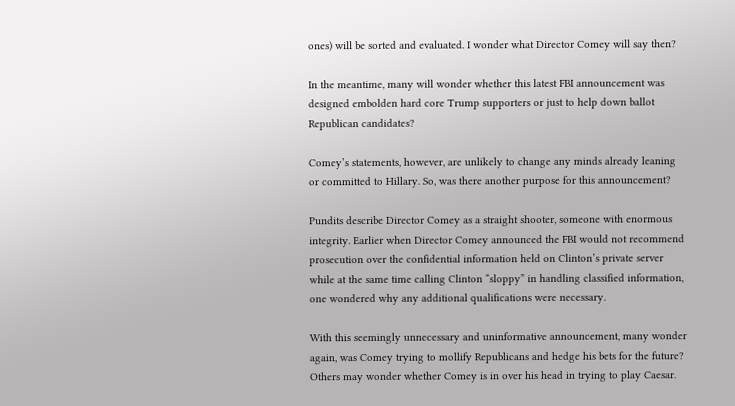ones) will be sorted and evaluated. I wonder what Director Comey will say then?

In the meantime, many will wonder whether this latest FBI announcement was designed embolden hard core Trump supporters or just to help down ballot Republican candidates?

Comey’s statements, however, are unlikely to change any minds already leaning or committed to Hillary. So, was there another purpose for this announcement?

Pundits describe Director Comey as a straight shooter, someone with enormous integrity. Earlier when Director Comey announced the FBI would not recommend prosecution over the confidential information held on Clinton’s private server while at the same time calling Clinton “sloppy” in handling classified information, one wondered why any additional qualifications were necessary.

With this seemingly unnecessary and uninformative announcement, many wonder again, was Comey trying to mollify Republicans and hedge his bets for the future?  Others may wonder whether Comey is in over his head in trying to play Caesar.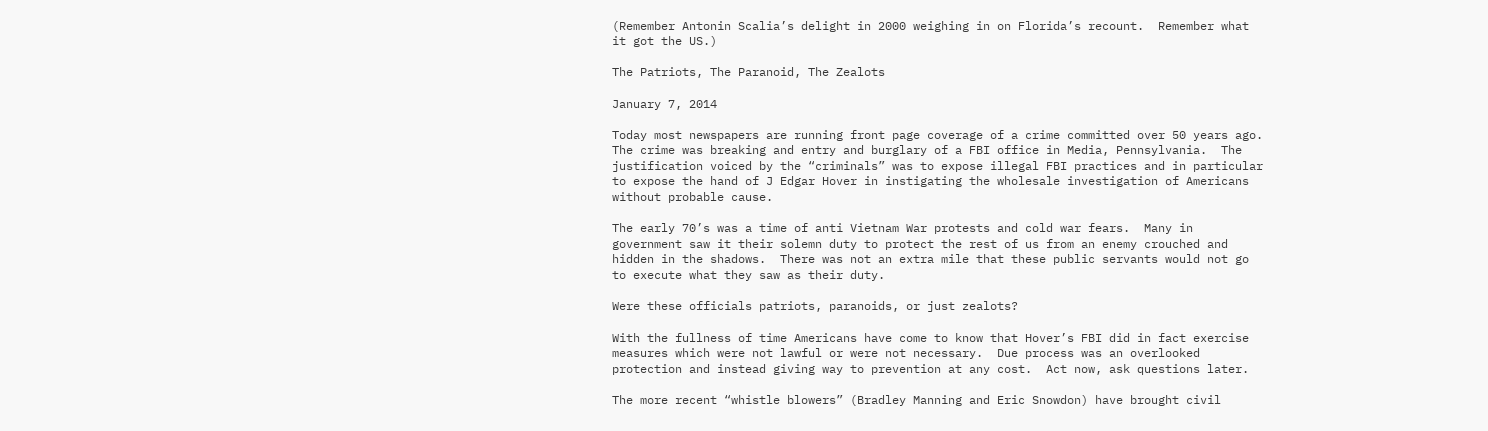(Remember Antonin Scalia’s delight in 2000 weighing in on Florida’s recount.  Remember what it got the US.)

The Patriots, The Paranoid, The Zealots

January 7, 2014

Today most newspapers are running front page coverage of a crime committed over 50 years ago.  The crime was breaking and entry and burglary of a FBI office in Media, Pennsylvania.  The justification voiced by the “criminals” was to expose illegal FBI practices and in particular to expose the hand of J Edgar Hover in instigating the wholesale investigation of Americans without probable cause.

The early 70’s was a time of anti Vietnam War protests and cold war fears.  Many in government saw it their solemn duty to protect the rest of us from an enemy crouched and hidden in the shadows.  There was not an extra mile that these public servants would not go to execute what they saw as their duty.

Were these officials patriots, paranoids, or just zealots?

With the fullness of time Americans have come to know that Hover’s FBI did in fact exercise measures which were not lawful or were not necessary.  Due process was an overlooked protection and instead giving way to prevention at any cost.  Act now, ask questions later.

The more recent “whistle blowers” (Bradley Manning and Eric Snowdon) have brought civil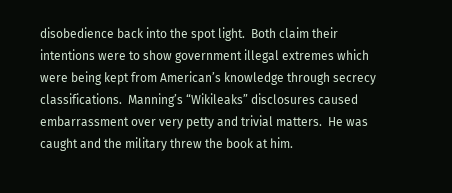disobedience back into the spot light.  Both claim their intentions were to show government illegal extremes which were being kept from American’s knowledge through secrecy classifications.  Manning’s “Wikileaks” disclosures caused embarrassment over very petty and trivial matters.  He was caught and the military threw the book at him.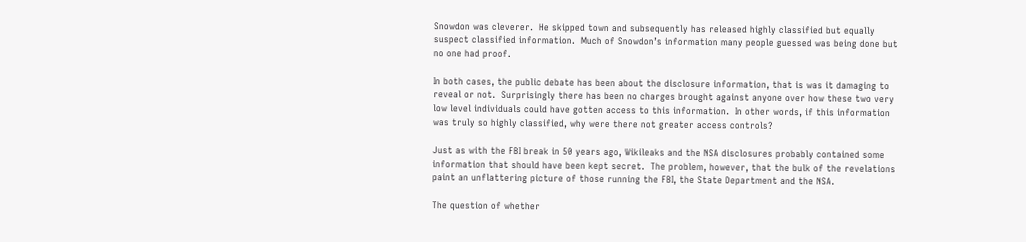Snowdon was cleverer.  He skipped town and subsequently has released highly classified but equally suspect classified information.  Much of Snowdon’s information many people guessed was being done but no one had proof.

In both cases, the public debate has been about the disclosure information, that is was it damaging to reveal or not.  Surprisingly there has been no charges brought against anyone over how these two very low level individuals could have gotten access to this information.  In other words, if this information was truly so highly classified, why were there not greater access controls?

Just as with the FBI break in 50 years ago, Wikileaks and the NSA disclosures probably contained some information that should have been kept secret.  The problem, however, that the bulk of the revelations paint an unflattering picture of those running the FBI, the State Department and the NSA.

The question of whether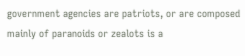government agencies are patriots, or are composed mainly of paranoids or zealots is a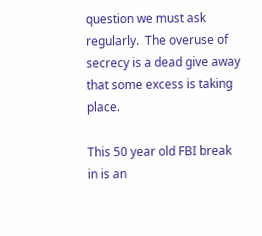question we must ask regularly.  The overuse of secrecy is a dead give away that some excess is taking place.

This 50 year old FBI break in is an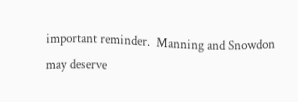important reminder.  Manning and Snowdon may deserve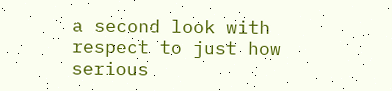a second look with respect to just how serious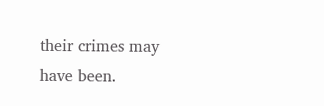their crimes may have been.